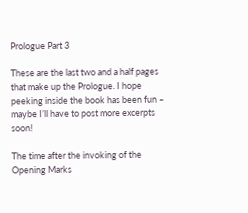Prologue Part 3

These are the last two and a half pages that make up the Prologue. I hope peeking inside the book has been fun – maybe I’ll have to post more excerpts soon!

The time after the invoking of the Opening Marks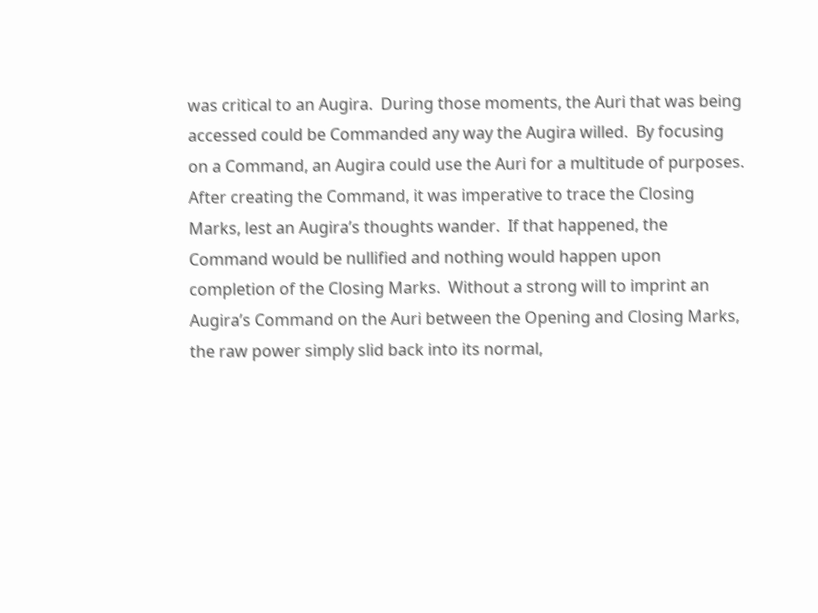was critical to an Augira.  During those moments, the Auri that was being accessed could be Commanded any way the Augira willed.  By focusing on a Command, an Augira could use the Auri for a multitude of purposes.  After creating the Command, it was imperative to trace the Closing Marks, lest an Augira’s thoughts wander.  If that happened, the Command would be nullified and nothing would happen upon completion of the Closing Marks.  Without a strong will to imprint an Augira’s Command on the Auri between the Opening and Closing Marks, the raw power simply slid back into its normal,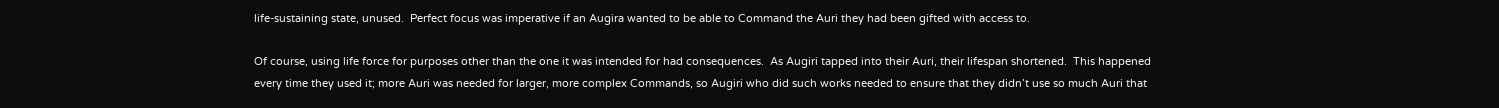life-sustaining state, unused.  Perfect focus was imperative if an Augira wanted to be able to Command the Auri they had been gifted with access to.

Of course, using life force for purposes other than the one it was intended for had consequences.  As Augiri tapped into their Auri, their lifespan shortened.  This happened every time they used it; more Auri was needed for larger, more complex Commands, so Augiri who did such works needed to ensure that they didn’t use so much Auri that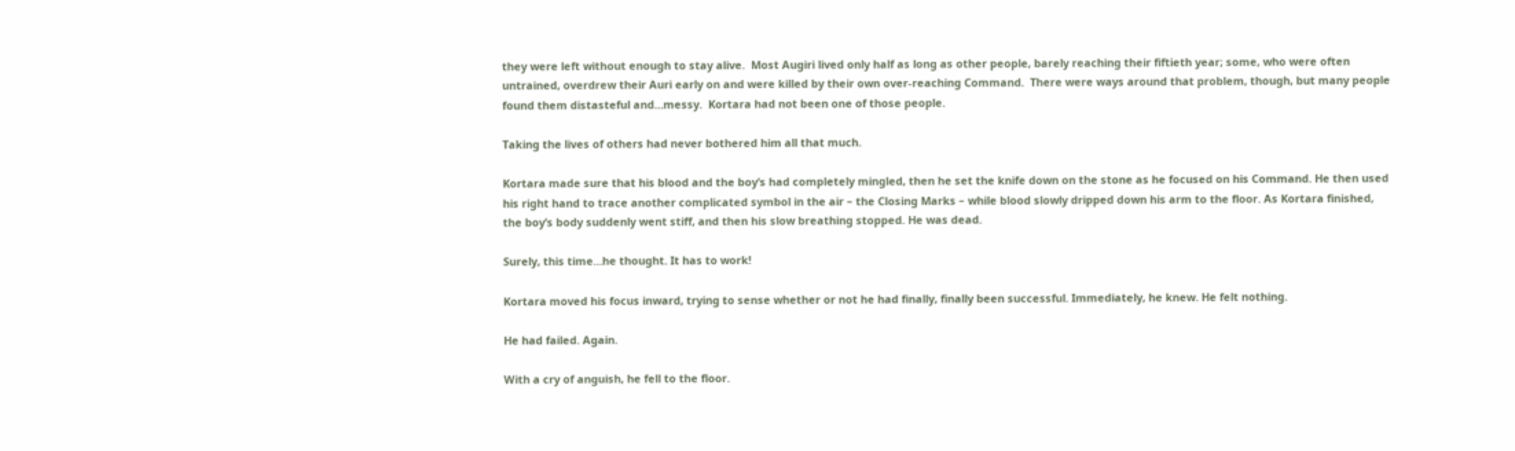they were left without enough to stay alive.  Most Augiri lived only half as long as other people, barely reaching their fiftieth year; some, who were often untrained, overdrew their Auri early on and were killed by their own over-reaching Command.  There were ways around that problem, though, but many people found them distasteful and…messy.  Kortara had not been one of those people.

Taking the lives of others had never bothered him all that much.

Kortara made sure that his blood and the boy’s had completely mingled, then he set the knife down on the stone as he focused on his Command. He then used his right hand to trace another complicated symbol in the air – the Closing Marks – while blood slowly dripped down his arm to the floor. As Kortara finished, the boy’s body suddenly went stiff, and then his slow breathing stopped. He was dead.

Surely, this time…he thought. It has to work!

Kortara moved his focus inward, trying to sense whether or not he had finally, finally been successful. Immediately, he knew. He felt nothing.

He had failed. Again.

With a cry of anguish, he fell to the floor.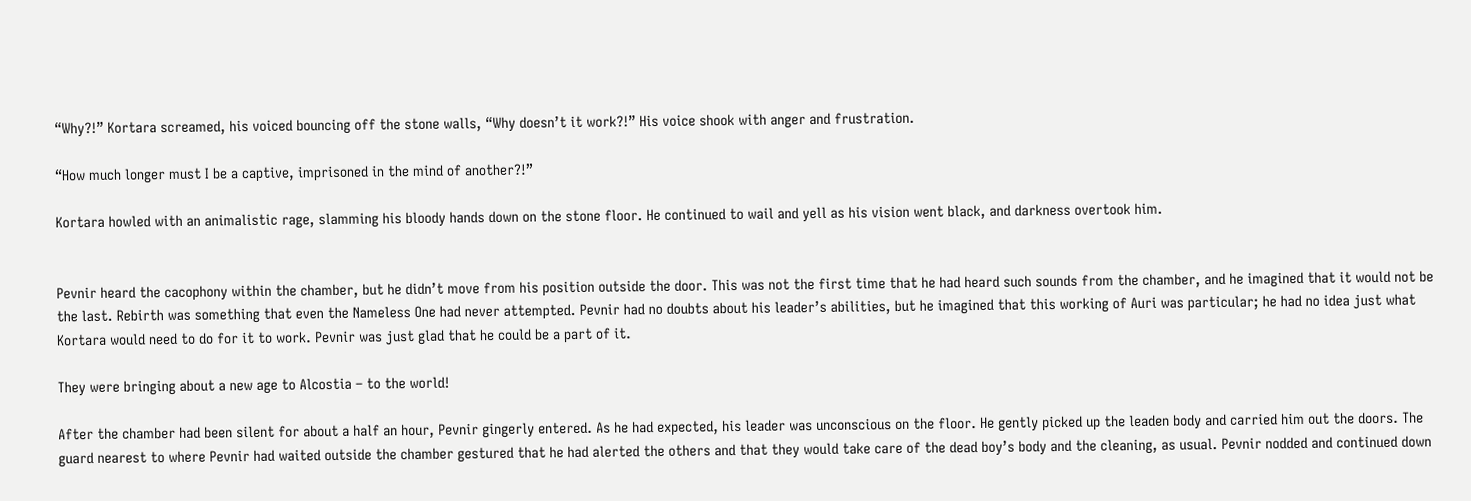“Why?!” Kortara screamed, his voiced bouncing off the stone walls, “Why doesn’t it work?!” His voice shook with anger and frustration.

“How much longer must I be a captive, imprisoned in the mind of another?!”

Kortara howled with an animalistic rage, slamming his bloody hands down on the stone floor. He continued to wail and yell as his vision went black, and darkness overtook him.


Pevnir heard the cacophony within the chamber, but he didn’t move from his position outside the door. This was not the first time that he had heard such sounds from the chamber, and he imagined that it would not be the last. Rebirth was something that even the Nameless One had never attempted. Pevnir had no doubts about his leader’s abilities, but he imagined that this working of Auri was particular; he had no idea just what Kortara would need to do for it to work. Pevnir was just glad that he could be a part of it.

They were bringing about a new age to Alcostia – to the world!

After the chamber had been silent for about a half an hour, Pevnir gingerly entered. As he had expected, his leader was unconscious on the floor. He gently picked up the leaden body and carried him out the doors. The guard nearest to where Pevnir had waited outside the chamber gestured that he had alerted the others and that they would take care of the dead boy’s body and the cleaning, as usual. Pevnir nodded and continued down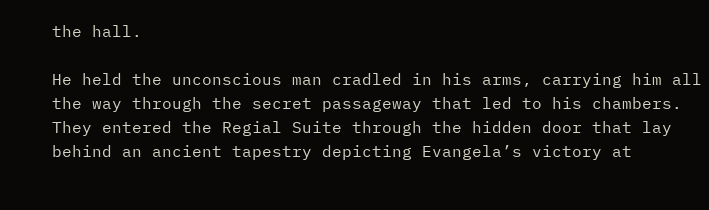the hall.

He held the unconscious man cradled in his arms, carrying him all the way through the secret passageway that led to his chambers. They entered the Regial Suite through the hidden door that lay behind an ancient tapestry depicting Evangela’s victory at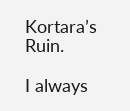Kortara’s Ruin.

I always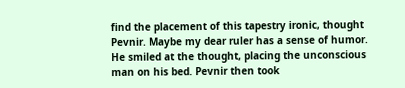find the placement of this tapestry ironic, thought Pevnir. Maybe my dear ruler has a sense of humor. He smiled at the thought, placing the unconscious man on his bed. Pevnir then took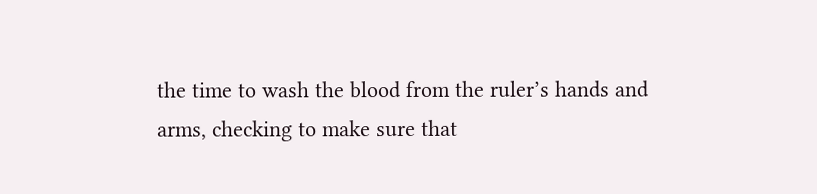the time to wash the blood from the ruler’s hands and arms, checking to make sure that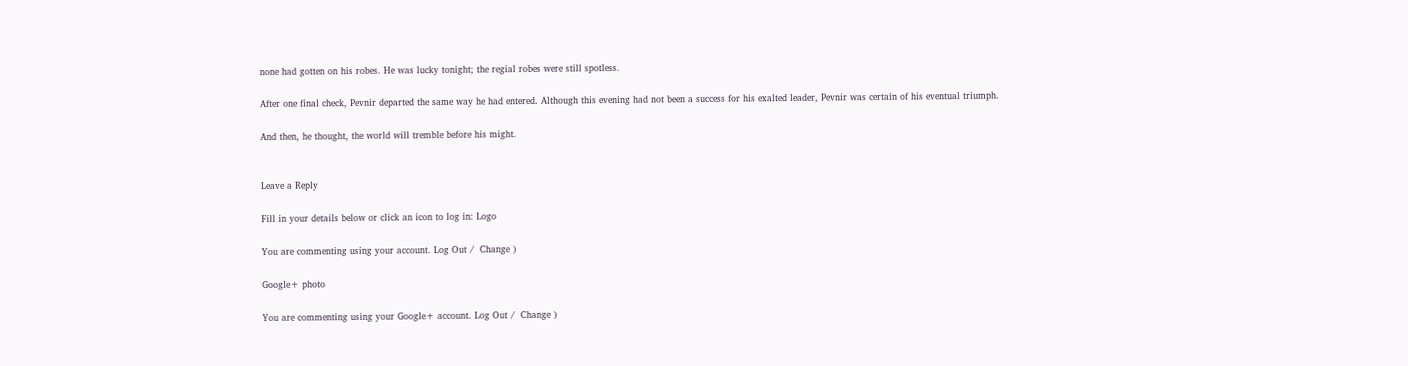none had gotten on his robes. He was lucky tonight; the regial robes were still spotless.

After one final check, Pevnir departed the same way he had entered. Although this evening had not been a success for his exalted leader, Pevnir was certain of his eventual triumph.

And then, he thought, the world will tremble before his might.


Leave a Reply

Fill in your details below or click an icon to log in: Logo

You are commenting using your account. Log Out /  Change )

Google+ photo

You are commenting using your Google+ account. Log Out /  Change )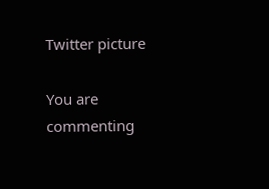Twitter picture

You are commenting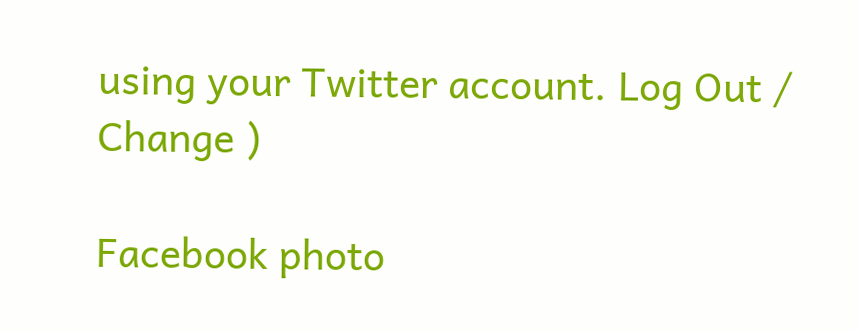using your Twitter account. Log Out /  Change )

Facebook photo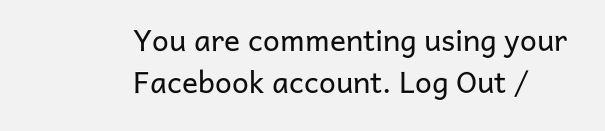You are commenting using your Facebook account. Log Out /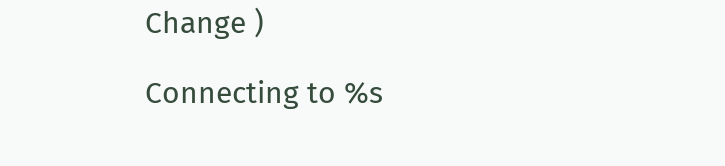Change )

Connecting to %s